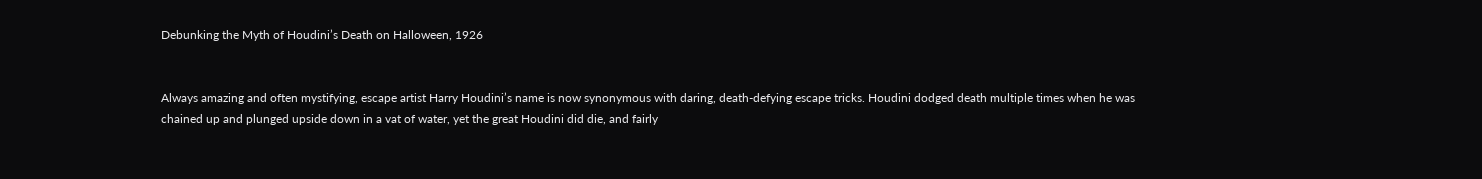Debunking the Myth of Houdini’s Death on Halloween, 1926


Always amazing and often mystifying, escape artist Harry Houdini’s name is now synonymous with daring, death-defying escape tricks. Houdini dodged death multiple times when he was chained up and plunged upside down in a vat of water, yet the great Houdini did die, and fairly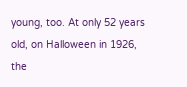young, too. At only 52 years old, on Halloween in 1926, the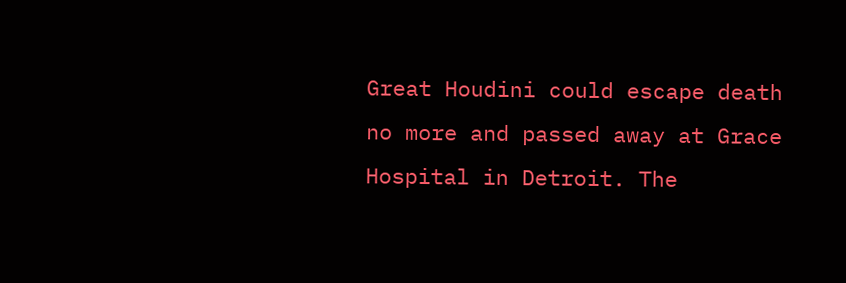Great Houdini could escape death no more and passed away at Grace Hospital in Detroit. The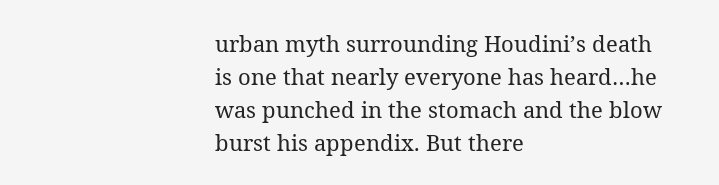urban myth surrounding Houdini’s death is one that nearly everyone has heard…he was punched in the stomach and the blow burst his appendix. But there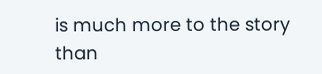is much more to the story than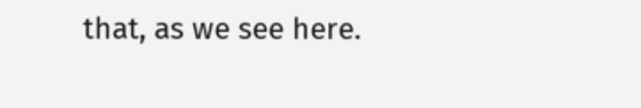that, as we see here.